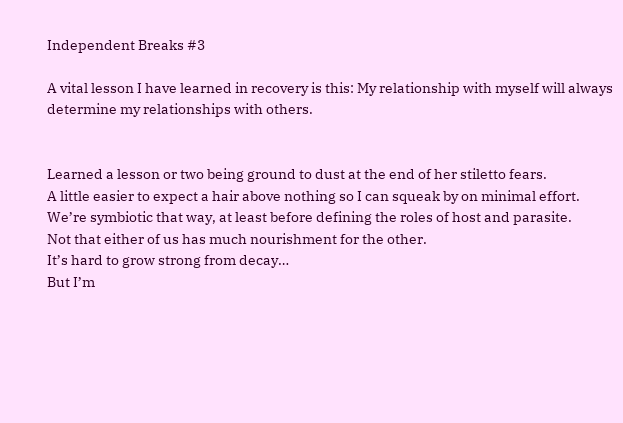Independent Breaks #3

A vital lesson I have learned in recovery is this: My relationship with myself will always determine my relationships with others.


Learned a lesson or two being ground to dust at the end of her stiletto fears.
A little easier to expect a hair above nothing so I can squeak by on minimal effort.
We’re symbiotic that way, at least before defining the roles of host and parasite.
Not that either of us has much nourishment for the other.
It’s hard to grow strong from decay…
But I’m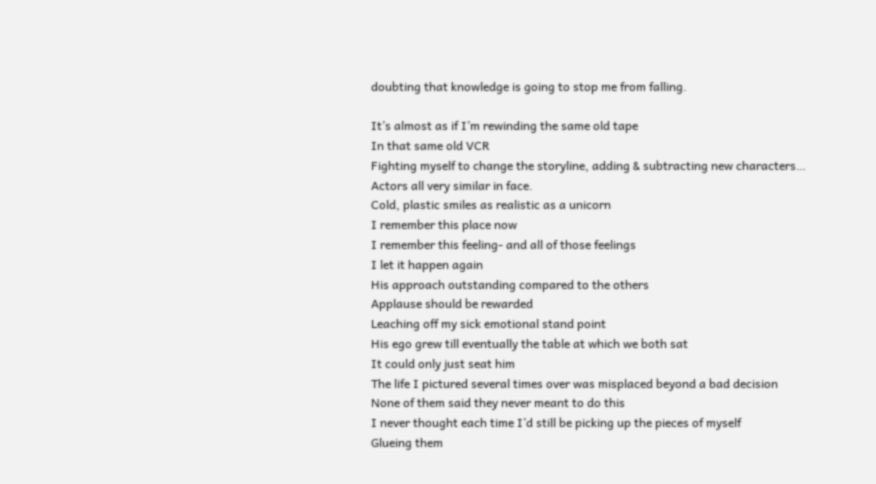doubting that knowledge is going to stop me from falling.

It’s almost as if I’m rewinding the same old tape
In that same old VCR
Fighting myself to change the storyline, adding & subtracting new characters…
Actors all very similar in face.
Cold, plastic smiles as realistic as a unicorn
I remember this place now
I remember this feeling- and all of those feelings
I let it happen again
His approach outstanding compared to the others
Applause should be rewarded
Leaching off my sick emotional stand point
His ego grew till eventually the table at which we both sat
It could only just seat him
The life I pictured several times over was misplaced beyond a bad decision
None of them said they never meant to do this
I never thought each time I’d still be picking up the pieces of myself
Glueing them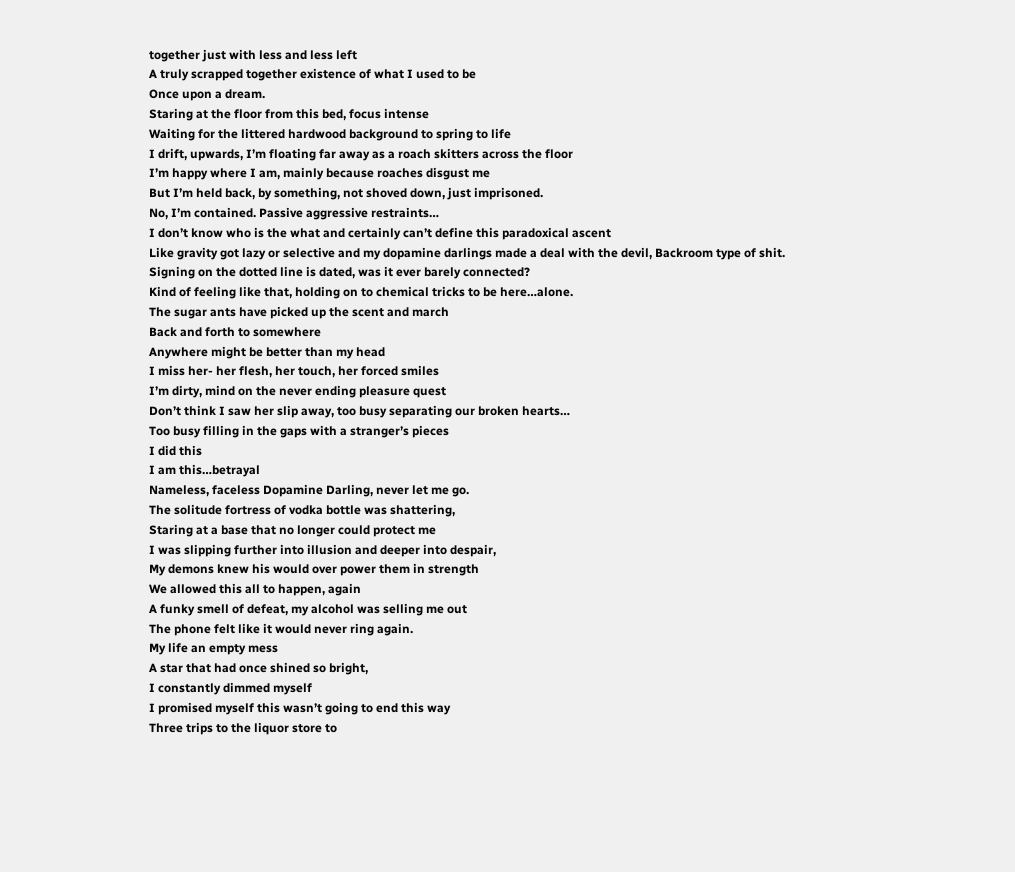together just with less and less left
A truly scrapped together existence of what I used to be
Once upon a dream.
Staring at the floor from this bed, focus intense
Waiting for the littered hardwood background to spring to life
I drift, upwards, I’m floating far away as a roach skitters across the floor
I’m happy where I am, mainly because roaches disgust me
But I’m held back, by something, not shoved down, just imprisoned.
No, I’m contained. Passive aggressive restraints…
I don’t know who is the what and certainly can’t define this paradoxical ascent
Like gravity got lazy or selective and my dopamine darlings made a deal with the devil, Backroom type of shit.
Signing on the dotted line is dated, was it ever barely connected?
Kind of feeling like that, holding on to chemical tricks to be here…alone.
The sugar ants have picked up the scent and march
Back and forth to somewhere
Anywhere might be better than my head
I miss her- her flesh, her touch, her forced smiles
I’m dirty, mind on the never ending pleasure quest
Don’t think I saw her slip away, too busy separating our broken hearts…
Too busy filling in the gaps with a stranger’s pieces
I did this
I am this…betrayal
Nameless, faceless Dopamine Darling, never let me go.
The solitude fortress of vodka bottle was shattering,
Staring at a base that no longer could protect me
I was slipping further into illusion and deeper into despair,
My demons knew his would over power them in strength
We allowed this all to happen, again
A funky smell of defeat, my alcohol was selling me out
The phone felt like it would never ring again.
My life an empty mess
A star that had once shined so bright,
I constantly dimmed myself
I promised myself this wasn’t going to end this way
Three trips to the liquor store to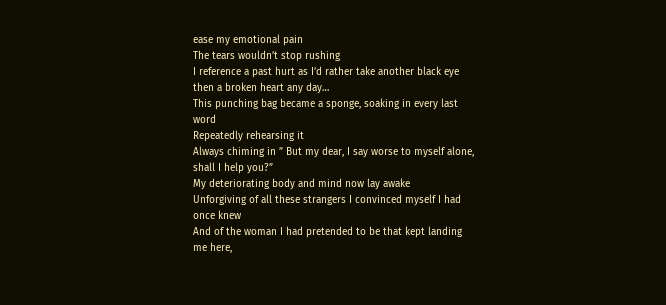ease my emotional pain
The tears wouldn’t stop rushing
I reference a past hurt as I’d rather take another black eye then a broken heart any day…
This punching bag became a sponge, soaking in every last word
Repeatedly rehearsing it
Always chiming in ” But my dear, I say worse to myself alone, shall I help you?”
My deteriorating body and mind now lay awake
Unforgiving of all these strangers I convinced myself I had once knew
And of the woman I had pretended to be that kept landing me here,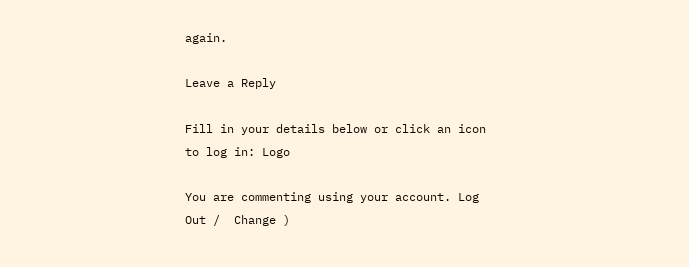again.

Leave a Reply

Fill in your details below or click an icon to log in: Logo

You are commenting using your account. Log Out /  Change )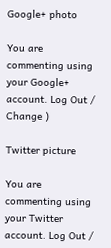Google+ photo

You are commenting using your Google+ account. Log Out /  Change )

Twitter picture

You are commenting using your Twitter account. Log Out /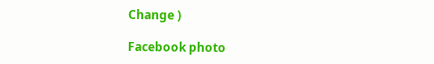Change )

Facebook photo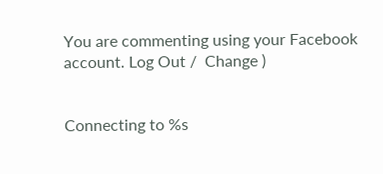You are commenting using your Facebook account. Log Out /  Change )


Connecting to %s